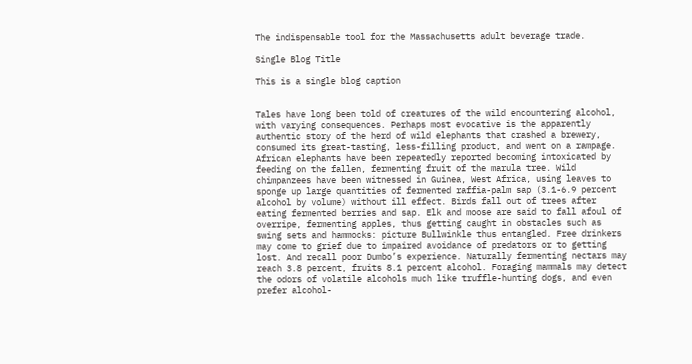The indispensable tool for the Massachusetts adult beverage trade.

Single Blog Title

This is a single blog caption


Tales have long been told of creatures of the wild encountering alcohol, with varying consequences. Perhaps most evocative is the apparently authentic story of the herd of wild elephants that crashed a brewery, consumed its great-tasting, less-filling product, and went on a rampage. African elephants have been repeatedly reported becoming intoxicated by feeding on the fallen, fermenting fruit of the marula tree. Wild chimpanzees have been witnessed in Guinea, West Africa, using leaves to sponge up large quantities of fermented raffia-palm sap (3.1-6.9 percent alcohol by volume) without ill effect. Birds fall out of trees after eating fermented berries and sap. Elk and moose are said to fall afoul of overripe, fermenting apples, thus getting caught in obstacles such as swing sets and hammocks: picture Bullwinkle thus entangled. Free drinkers may come to grief due to impaired avoidance of predators or to getting lost. And recall poor Dumbo’s experience. Naturally fermenting nectars may reach 3.8 percent, fruits 8.1 percent alcohol. Foraging mammals may detect the odors of volatile alcohols much like truffle-hunting dogs, and even prefer alcohol-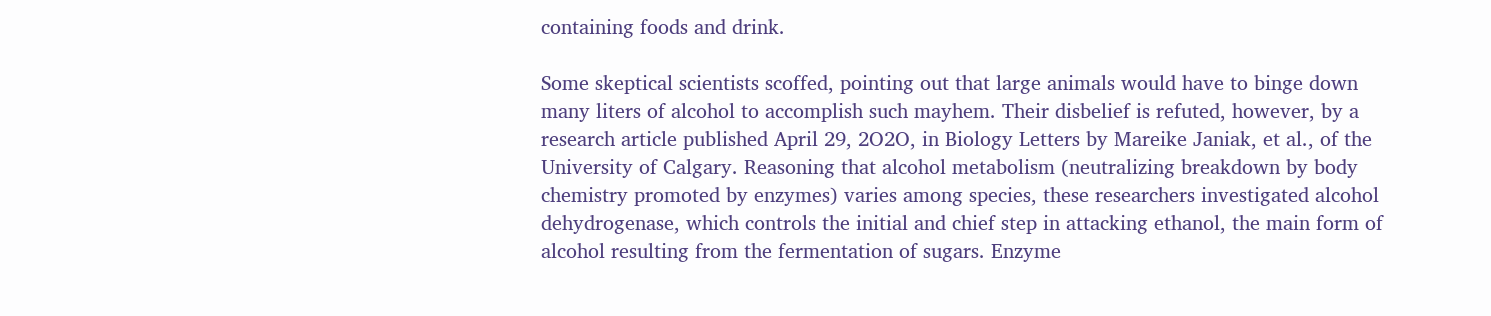containing foods and drink.

Some skeptical scientists scoffed, pointing out that large animals would have to binge down many liters of alcohol to accomplish such mayhem. Their disbelief is refuted, however, by a research article published April 29, 2O2O, in Biology Letters by Mareike Janiak, et al., of the University of Calgary. Reasoning that alcohol metabolism (neutralizing breakdown by body chemistry promoted by enzymes) varies among species, these researchers investigated alcohol dehydrogenase, which controls the initial and chief step in attacking ethanol, the main form of alcohol resulting from the fermentation of sugars. Enzyme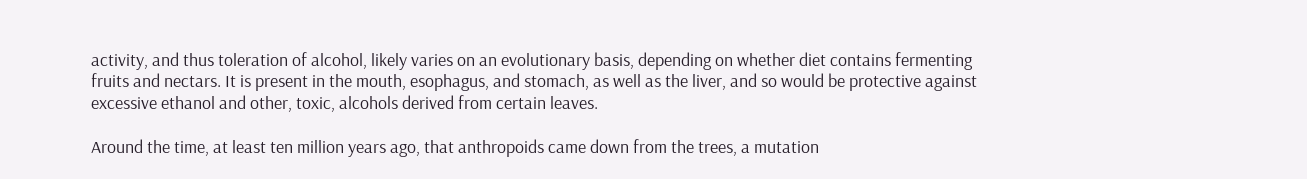activity, and thus toleration of alcohol, likely varies on an evolutionary basis, depending on whether diet contains fermenting fruits and nectars. It is present in the mouth, esophagus, and stomach, as well as the liver, and so would be protective against excessive ethanol and other, toxic, alcohols derived from certain leaves.

Around the time, at least ten million years ago, that anthropoids came down from the trees, a mutation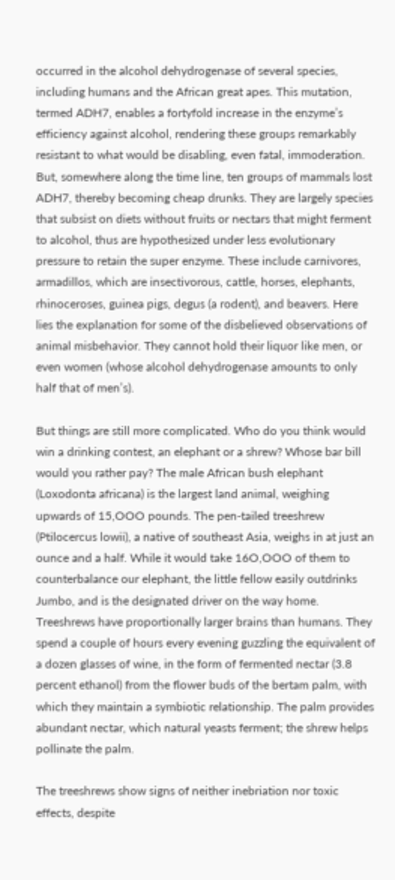occurred in the alcohol dehydrogenase of several species, including humans and the African great apes. This mutation, termed ADH7, enables a fortyfold increase in the enzyme’s efficiency against alcohol, rendering these groups remarkably resistant to what would be disabling, even fatal, immoderation. But, somewhere along the time line, ten groups of mammals lost ADH7, thereby becoming cheap drunks. They are largely species that subsist on diets without fruits or nectars that might ferment to alcohol, thus are hypothesized under less evolutionary pressure to retain the super enzyme. These include carnivores, armadillos, which are insectivorous, cattle, horses, elephants, rhinoceroses, guinea pigs, degus (a rodent), and beavers. Here lies the explanation for some of the disbelieved observations of animal misbehavior. They cannot hold their liquor like men, or even women (whose alcohol dehydrogenase amounts to only half that of men’s).

But things are still more complicated. Who do you think would win a drinking contest, an elephant or a shrew? Whose bar bill would you rather pay? The male African bush elephant (Loxodonta africana) is the largest land animal, weighing upwards of 15,OOO pounds. The pen-tailed treeshrew (Ptilocercus lowii), a native of southeast Asia, weighs in at just an ounce and a half. While it would take 16O,OOO of them to counterbalance our elephant, the little fellow easily outdrinks Jumbo, and is the designated driver on the way home. Treeshrews have proportionally larger brains than humans. They spend a couple of hours every evening guzzling the equivalent of a dozen glasses of wine, in the form of fermented nectar (3.8 percent ethanol) from the flower buds of the bertam palm, with which they maintain a symbiotic relationship. The palm provides abundant nectar, which natural yeasts ferment; the shrew helps pollinate the palm.

The treeshrews show signs of neither inebriation nor toxic effects, despite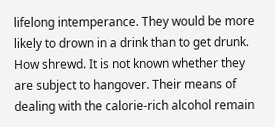lifelong intemperance. They would be more likely to drown in a drink than to get drunk. How shrewd. It is not known whether they are subject to hangover. Their means of dealing with the calorie-rich alcohol remain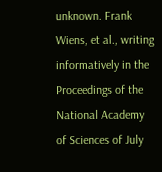unknown. Frank Wiens, et al., writing informatively in the Proceedings of the National Academy of Sciences of July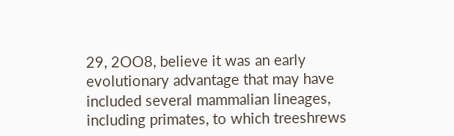29, 2OO8, believe it was an early evolutionary advantage that may have included several mammalian lineages, including primates, to which treeshrews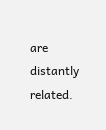are distantly related.